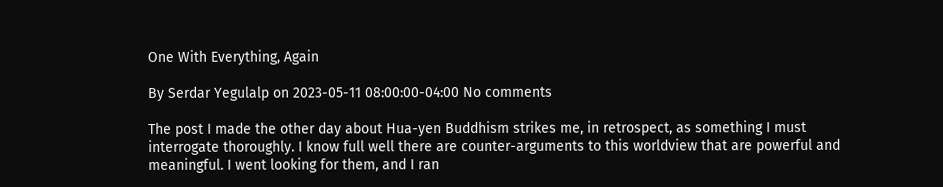One With Everything, Again

By Serdar Yegulalp on 2023-05-11 08:00:00-04:00 No comments

The post I made the other day about Hua-yen Buddhism strikes me, in retrospect, as something I must interrogate thoroughly. I know full well there are counter-arguments to this worldview that are powerful and meaningful. I went looking for them, and I ran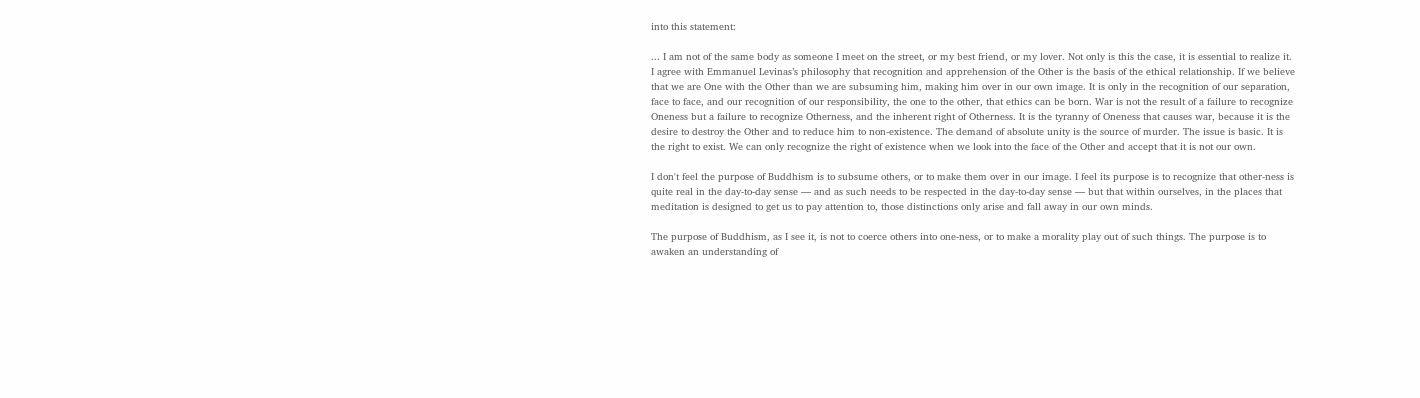into this statement:

... I am not of the same body as someone I meet on the street, or my best friend, or my lover. Not only is this the case, it is essential to realize it. I agree with Emmanuel Levinas’s philosophy that recognition and apprehension of the Other is the basis of the ethical relationship. If we believe that we are One with the Other than we are subsuming him, making him over in our own image. It is only in the recognition of our separation, face to face, and our recognition of our responsibility, the one to the other, that ethics can be born. War is not the result of a failure to recognize Oneness but a failure to recognize Otherness, and the inherent right of Otherness. It is the tyranny of Oneness that causes war, because it is the desire to destroy the Other and to reduce him to non-existence. The demand of absolute unity is the source of murder. The issue is basic. It is the right to exist. We can only recognize the right of existence when we look into the face of the Other and accept that it is not our own.

I don't feel the purpose of Buddhism is to subsume others, or to make them over in our image. I feel its purpose is to recognize that other-ness is quite real in the day-to-day sense — and as such needs to be respected in the day-to-day sense — but that within ourselves, in the places that meditation is designed to get us to pay attention to, those distinctions only arise and fall away in our own minds.

The purpose of Buddhism, as I see it, is not to coerce others into one-ness, or to make a morality play out of such things. The purpose is to awaken an understanding of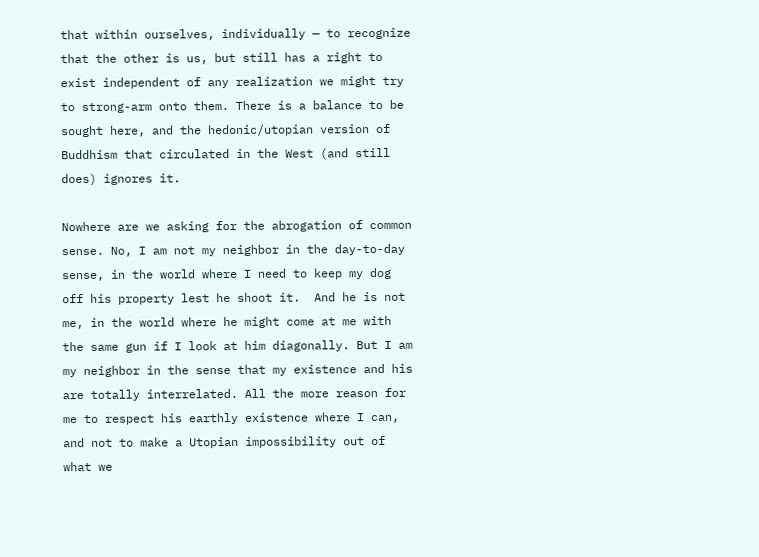that within ourselves, individually — to recognize that the other is us, but still has a right to exist independent of any realization we might try to strong-arm onto them. There is a balance to be sought here, and the hedonic/utopian version of Buddhism that circulated in the West (and still does) ignores it.

Nowhere are we asking for the abrogation of common sense. No, I am not my neighbor in the day-to-day sense, in the world where I need to keep my dog off his property lest he shoot it.  And he is not me, in the world where he might come at me with the same gun if I look at him diagonally. But I am my neighbor in the sense that my existence and his are totally interrelated. All the more reason for me to respect his earthly existence where I can, and not to make a Utopian impossibility out of what we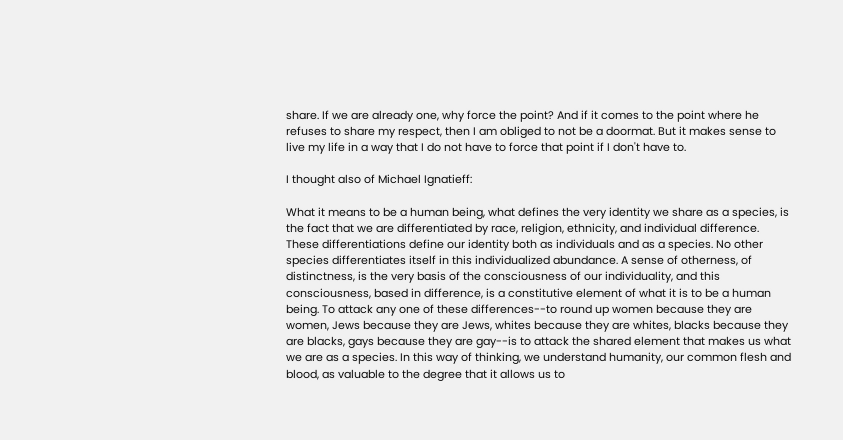share. If we are already one, why force the point? And if it comes to the point where he refuses to share my respect, then I am obliged to not be a doormat. But it makes sense to live my life in a way that I do not have to force that point if I don't have to.

I thought also of Michael Ignatieff:

What it means to be a human being, what defines the very identity we share as a species, is the fact that we are differentiated by race, religion, ethnicity, and individual difference. These differentiations define our identity both as individuals and as a species. No other species differentiates itself in this individualized abundance. A sense of otherness, of distinctness, is the very basis of the consciousness of our individuality, and this consciousness, based in difference, is a constitutive element of what it is to be a human being. To attack any one of these differences--to round up women because they are women, Jews because they are Jews, whites because they are whites, blacks because they are blacks, gays because they are gay--is to attack the shared element that makes us what we are as a species. In this way of thinking, we understand humanity, our common flesh and blood, as valuable to the degree that it allows us to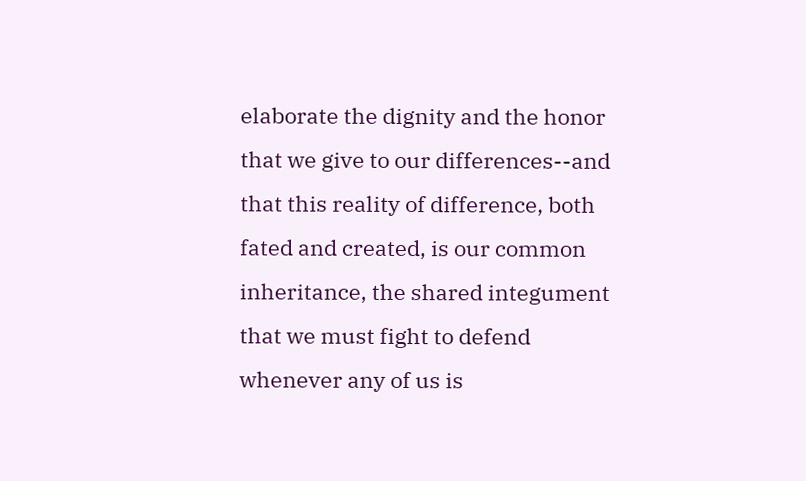elaborate the dignity and the honor that we give to our differences--and that this reality of difference, both fated and created, is our common inheritance, the shared integument that we must fight to defend whenever any of us is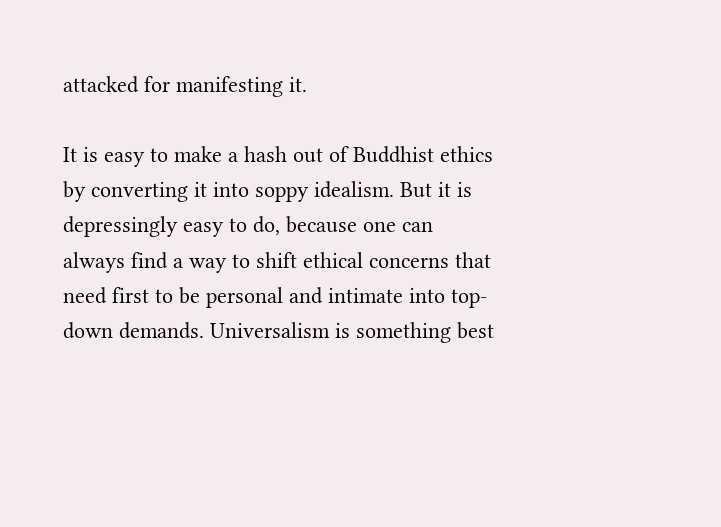attacked for manifesting it.

It is easy to make a hash out of Buddhist ethics by converting it into soppy idealism. But it is depressingly easy to do, because one can always find a way to shift ethical concerns that need first to be personal and intimate into top-down demands. Universalism is something best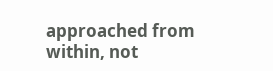approached from within, not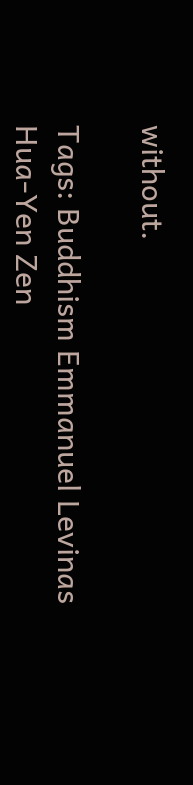without.

Tags: Buddhism Emmanuel Levinas Hua-Yen Zen